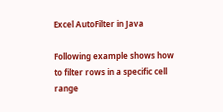Excel AutoFilter in Java

Following example shows how to filter rows in a specific cell range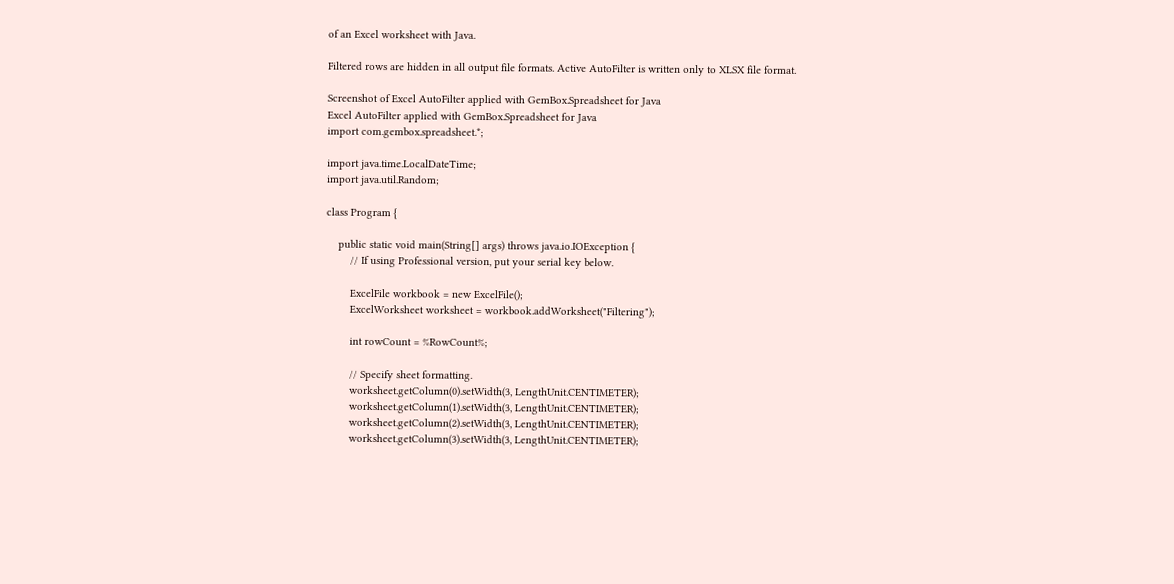of an Excel worksheet with Java.

Filtered rows are hidden in all output file formats. Active AutoFilter is written only to XLSX file format.

Screenshot of Excel AutoFilter applied with GemBox.Spreadsheet for Java
Excel AutoFilter applied with GemBox.Spreadsheet for Java
import com.gembox.spreadsheet.*;

import java.time.LocalDateTime;
import java.util.Random;

class Program {

    public static void main(String[] args) throws java.io.IOException {
        // If using Professional version, put your serial key below.

        ExcelFile workbook = new ExcelFile();
        ExcelWorksheet worksheet = workbook.addWorksheet("Filtering");

        int rowCount = %RowCount%;

        // Specify sheet formatting.
        worksheet.getColumn(0).setWidth(3, LengthUnit.CENTIMETER);
        worksheet.getColumn(1).setWidth(3, LengthUnit.CENTIMETER);
        worksheet.getColumn(2).setWidth(3, LengthUnit.CENTIMETER);
        worksheet.getColumn(3).setWidth(3, LengthUnit.CENTIMETER);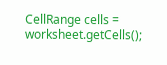CellRange cells = worksheet.getCells();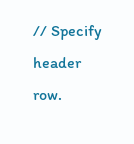// Specify header row.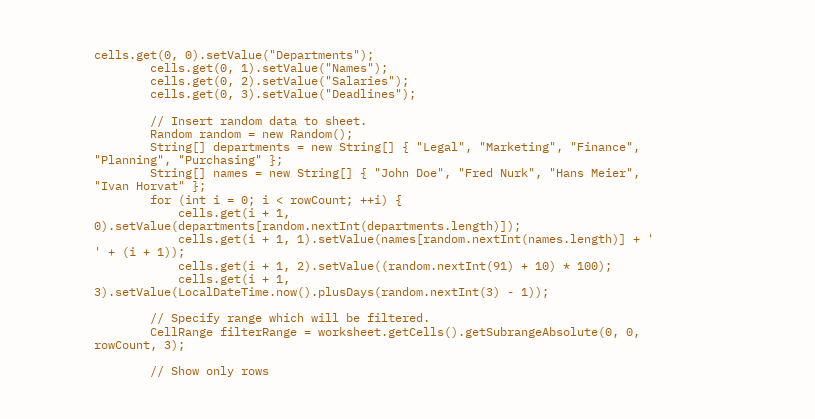cells.get(0, 0).setValue("Departments");
        cells.get(0, 1).setValue("Names");
        cells.get(0, 2).setValue("Salaries");
        cells.get(0, 3).setValue("Deadlines");

        // Insert random data to sheet.
        Random random = new Random();
        String[] departments = new String[] { "Legal", "Marketing", "Finance", "Planning", "Purchasing" };
        String[] names = new String[] { "John Doe", "Fred Nurk", "Hans Meier", "Ivan Horvat" };
        for (int i = 0; i < rowCount; ++i) {
            cells.get(i + 1, 0).setValue(departments[random.nextInt(departments.length)]);
            cells.get(i + 1, 1).setValue(names[random.nextInt(names.length)] + ' ' + (i + 1));
            cells.get(i + 1, 2).setValue((random.nextInt(91) + 10) * 100);
            cells.get(i + 1, 3).setValue(LocalDateTime.now().plusDays(random.nextInt(3) - 1));

        // Specify range which will be filtered.
        CellRange filterRange = worksheet.getCells().getSubrangeAbsolute(0, 0, rowCount, 3);

        // Show only rows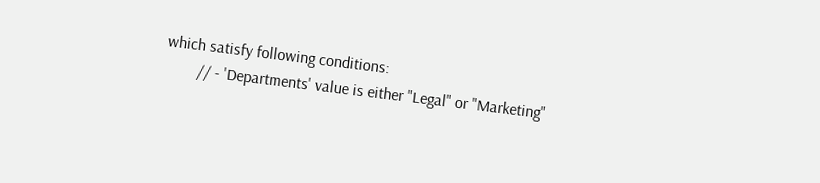which satisfy following conditions:
        // - 'Departments' value is either "Legal" or "Marketing"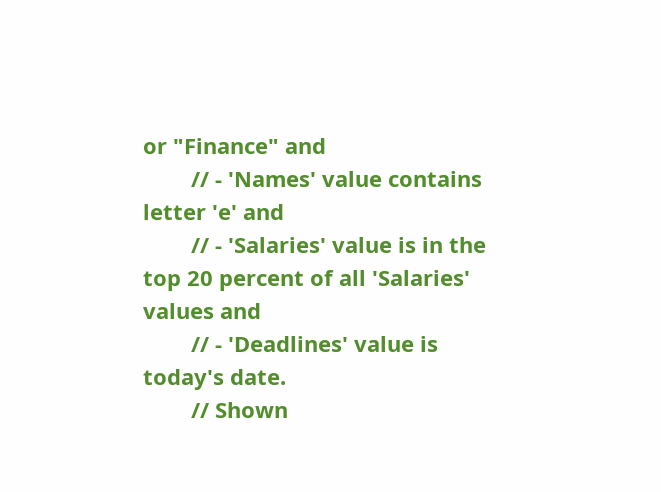or "Finance" and
        // - 'Names' value contains letter 'e' and
        // - 'Salaries' value is in the top 20 percent of all 'Salaries' values and
        // - 'Deadlines' value is today's date.
        // Shown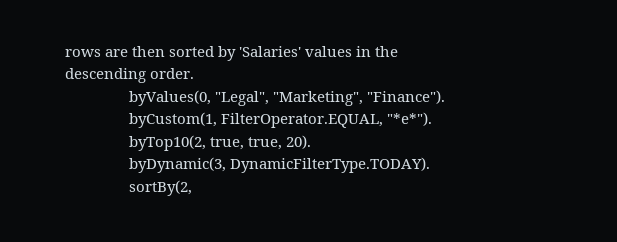rows are then sorted by 'Salaries' values in the descending order.
                byValues(0, "Legal", "Marketing", "Finance").
                byCustom(1, FilterOperator.EQUAL, "*e*").
                byTop10(2, true, true, 20).
                byDynamic(3, DynamicFilterType.TODAY).
                sortBy(2,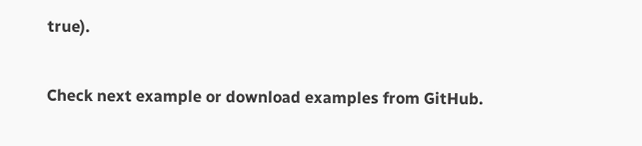true).


Check next example or download examples from GitHub.